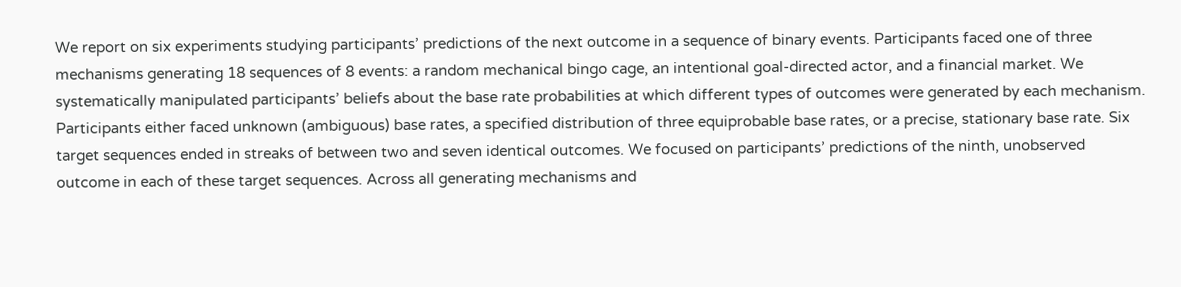We report on six experiments studying participants’ predictions of the next outcome in a sequence of binary events. Participants faced one of three mechanisms generating 18 sequences of 8 events: a random mechanical bingo cage, an intentional goal-directed actor, and a financial market. We systematically manipulated participants’ beliefs about the base rate probabilities at which different types of outcomes were generated by each mechanism. Participants either faced unknown (ambiguous) base rates, a specified distribution of three equiprobable base rates, or a precise, stationary base rate. Six target sequences ended in streaks of between two and seven identical outcomes. We focused on participants’ predictions of the ninth, unobserved outcome in each of these target sequences. Across all generating mechanisms and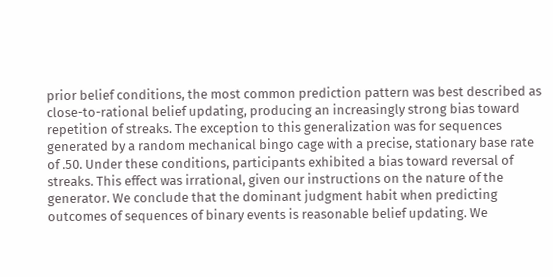prior belief conditions, the most common prediction pattern was best described as close-to-rational belief updating, producing an increasingly strong bias toward repetition of streaks. The exception to this generalization was for sequences generated by a random mechanical bingo cage with a precise, stationary base rate of .50. Under these conditions, participants exhibited a bias toward reversal of streaks. This effect was irrational, given our instructions on the nature of the generator. We conclude that the dominant judgment habit when predicting outcomes of sequences of binary events is reasonable belief updating. We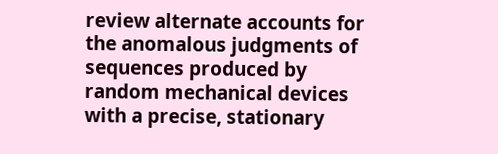review alternate accounts for the anomalous judgments of sequences produced by random mechanical devices with a precise, stationary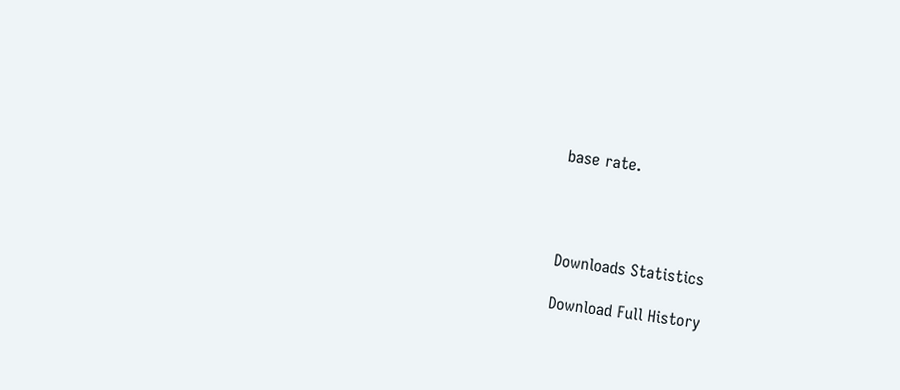base rate.




Downloads Statistics

Download Full History